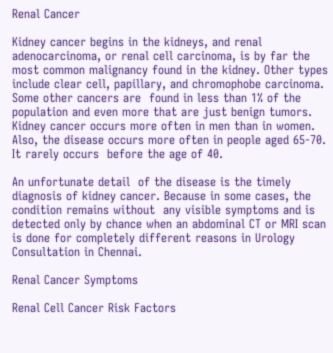Renal Cancer

Kidney cancer begins in the kidneys, and renal adenocarcinoma, or renal cell carcinoma, is by far the most common malignancy found in the kidney. Other types include clear cell, papillary, and chromophobe carcinoma. Some other cancers are  found in less than 1% of the population and even more that are just benign tumors. Kidney cancer occurs more often in men than in women. Also, the disease occurs more often in people aged 65-70. It rarely occurs  before the age of 40.

An unfortunate detail  of the disease is the timely diagnosis of kidney cancer. Because in some cases, the condition remains without  any visible symptoms and is detected only by chance when an abdominal CT or MRI scan is done for completely different reasons in Urology Consultation in Chennai.

Renal Cancer Symptoms

Renal Cell Cancer Risk Factors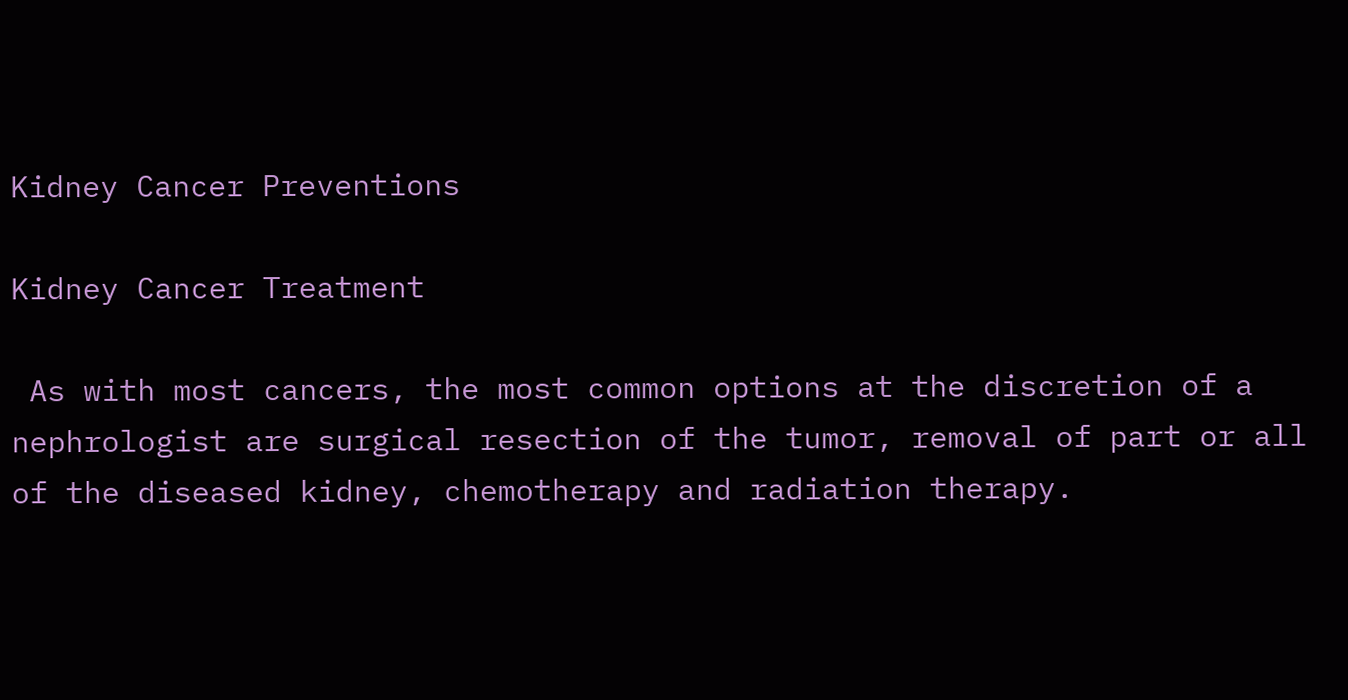Kidney Cancer Preventions

Kidney Cancer Treatment

 As with most cancers, the most common options at the discretion of a nephrologist are surgical resection of the tumor, removal of part or all of the diseased kidney, chemotherapy and radiation therapy.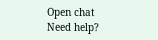Open chat
Need help?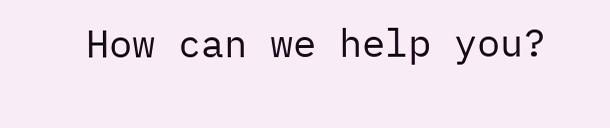How can we help you?